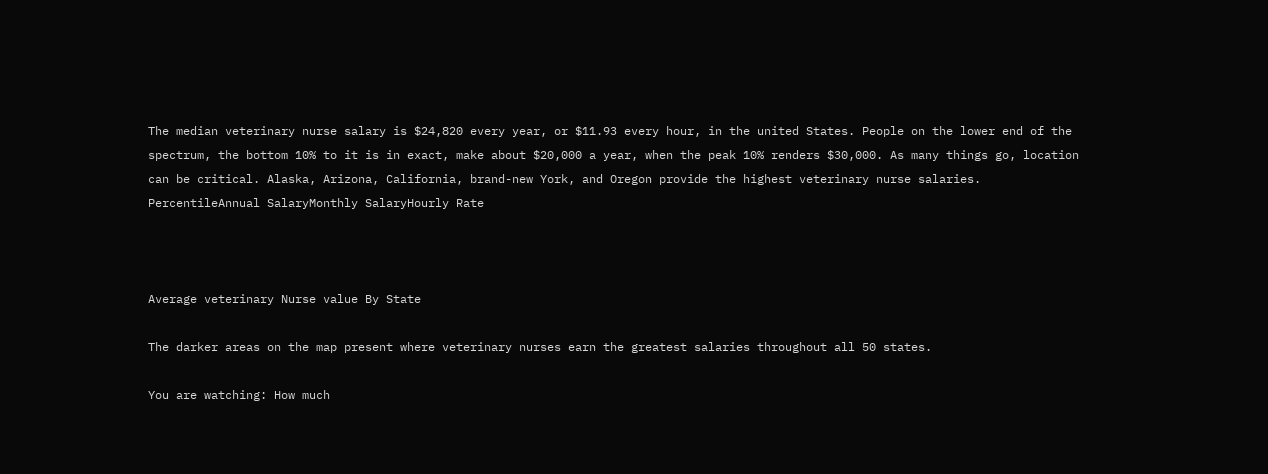The median veterinary nurse salary is $24,820 every year, or $11.93 every hour, in the united States. People on the lower end of the spectrum, the bottom 10% to it is in exact, make about $20,000 a year, when the peak 10% renders $30,000. As many things go, location can be critical. Alaska, Arizona, California, brand-new York, and Oregon provide the highest veterinary nurse salaries.
PercentileAnnual SalaryMonthly SalaryHourly Rate



Average veterinary Nurse value By State

The darker areas on the map present where veterinary nurses earn the greatest salaries throughout all 50 states.

You are watching: How much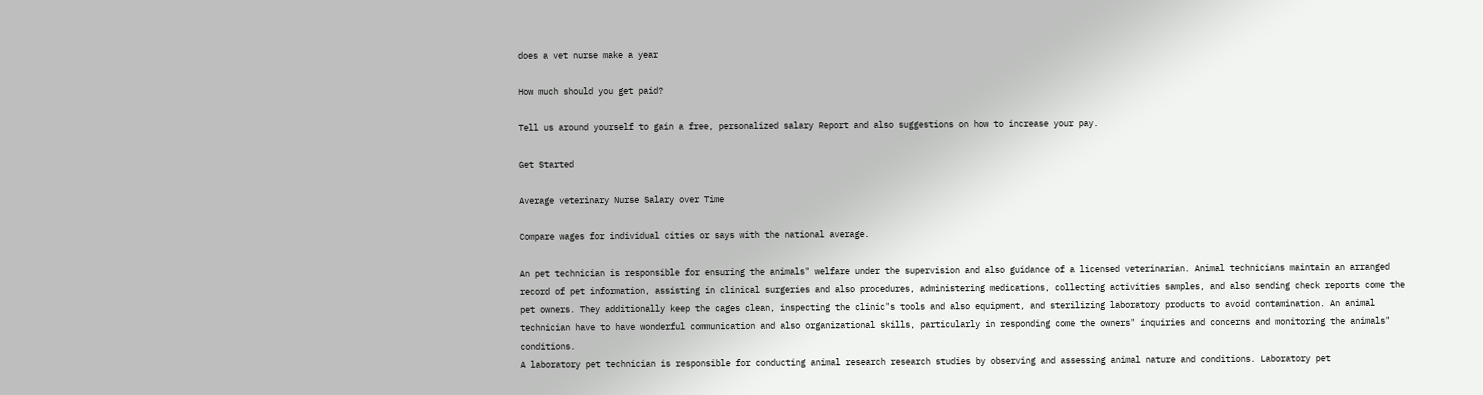does a vet nurse make a year

How much should you get paid?

Tell us around yourself to gain a free, personalized salary Report and also suggestions on how to increase your pay.

Get Started

Average veterinary Nurse Salary over Time

Compare wages for individual cities or says with the national average.

An pet technician is responsible for ensuring the animals" welfare under the supervision and also guidance of a licensed veterinarian. Animal technicians maintain an arranged record of pet information, assisting in clinical surgeries and also procedures, administering medications, collecting activities samples, and also sending check reports come the pet owners. They additionally keep the cages clean, inspecting the clinic"s tools and also equipment, and sterilizing laboratory products to avoid contamination. An animal technician have to have wonderful communication and also organizational skills, particularly in responding come the owners" inquiries and concerns and monitoring the animals" conditions.
A laboratory pet technician is responsible for conducting animal research research studies by observing and assessing animal nature and conditions. Laboratory pet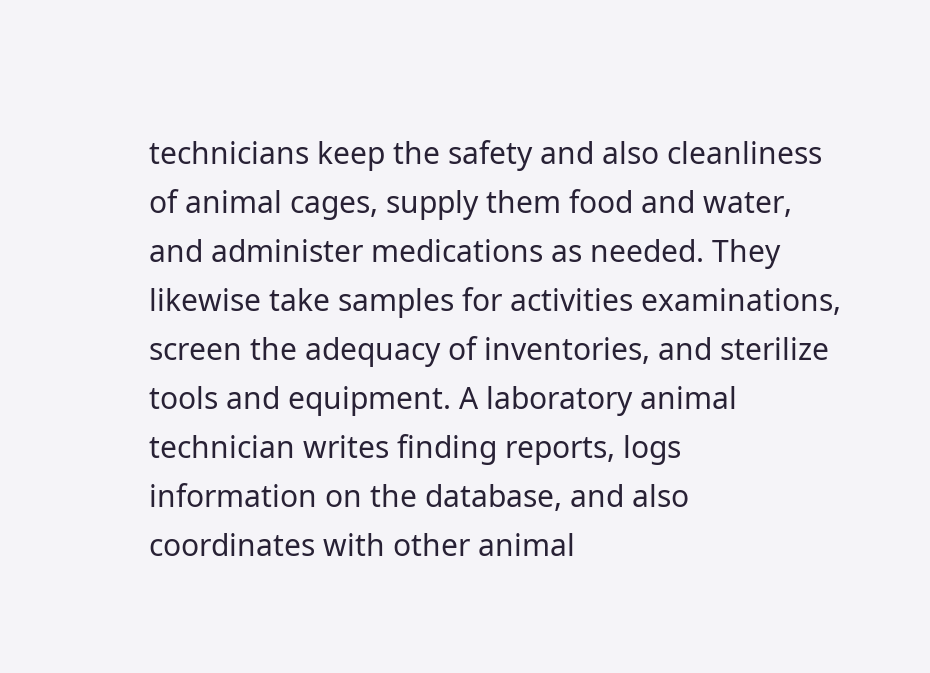technicians keep the safety and also cleanliness of animal cages, supply them food and water, and administer medications as needed. They likewise take samples for activities examinations, screen the adequacy of inventories, and sterilize tools and equipment. A laboratory animal technician writes finding reports, logs information on the database, and also coordinates with other animal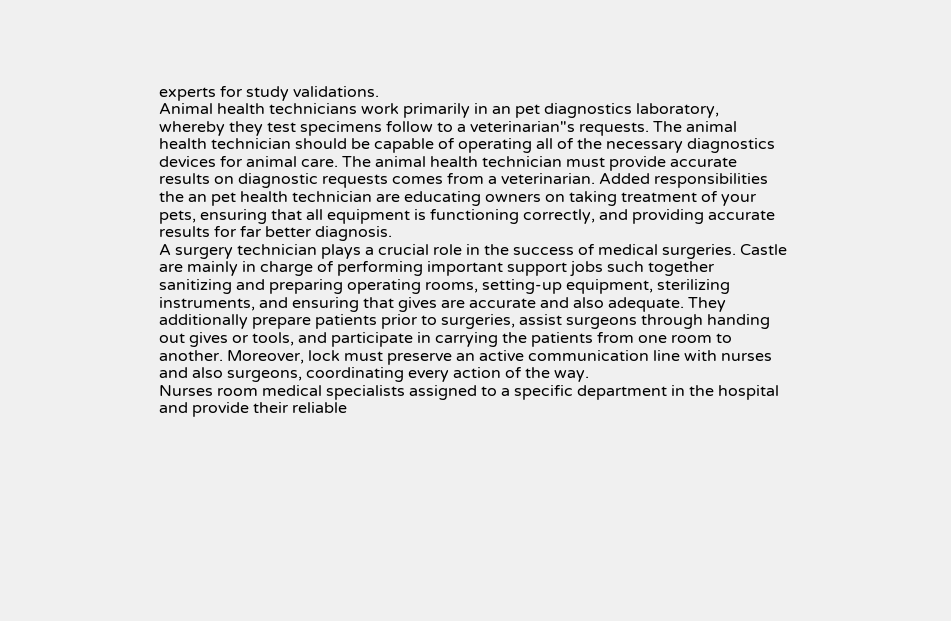experts for study validations.
Animal health technicians work primarily in an pet diagnostics laboratory, whereby they test specimens follow to a veterinarian"s requests. The animal health technician should be capable of operating all of the necessary diagnostics devices for animal care. The animal health technician must provide accurate results on diagnostic requests comes from a veterinarian. Added responsibilities the an pet health technician are educating owners on taking treatment of your pets, ensuring that all equipment is functioning correctly, and providing accurate results for far better diagnosis.
A surgery technician plays a crucial role in the success of medical surgeries. Castle are mainly in charge of performing important support jobs such together sanitizing and preparing operating rooms, setting-up equipment, sterilizing instruments, and ensuring that gives are accurate and also adequate. They additionally prepare patients prior to surgeries, assist surgeons through handing out gives or tools, and participate in carrying the patients from one room to another. Moreover, lock must preserve an active communication line with nurses and also surgeons, coordinating every action of the way.
Nurses room medical specialists assigned to a specific department in the hospital and provide their reliable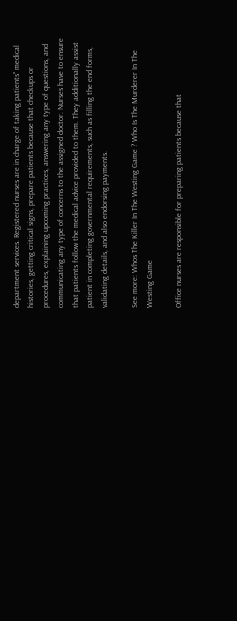department services. Registered nurses are in charge of taking patients" medical histories, getting critical signs, prepare patients because that checkups or procedures, explaining upcoming practices, answering any type of questions, and communicating any type of concerns to the assigned doctor. Nurses have to ensure that patients follow the medical advice provided to them. They additionally assist patient in completing governmental requirements, such as filling the end forms, validating details, and also endorsing payments.

See more: Whos The Killer In The Westing Game ? Who Is The Murderer In The Westing Game

Office nurses are responsible for preparing patients because that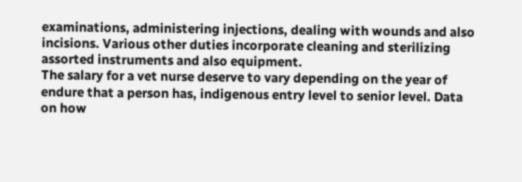examinations, administering injections, dealing with wounds and also incisions. Various other duties incorporate cleaning and sterilizing assorted instruments and also equipment.
The salary for a vet nurse deserve to vary depending on the year of endure that a person has, indigenous entry level to senior level. Data on how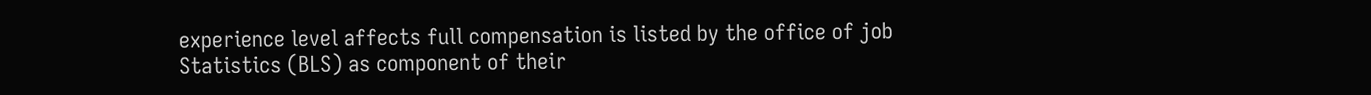experience level affects full compensation is listed by the office of job Statistics (BLS) as component of their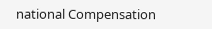national Compensation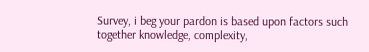Survey, i beg your pardon is based upon factors such together knowledge, complexity,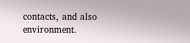contacts, and also environment.